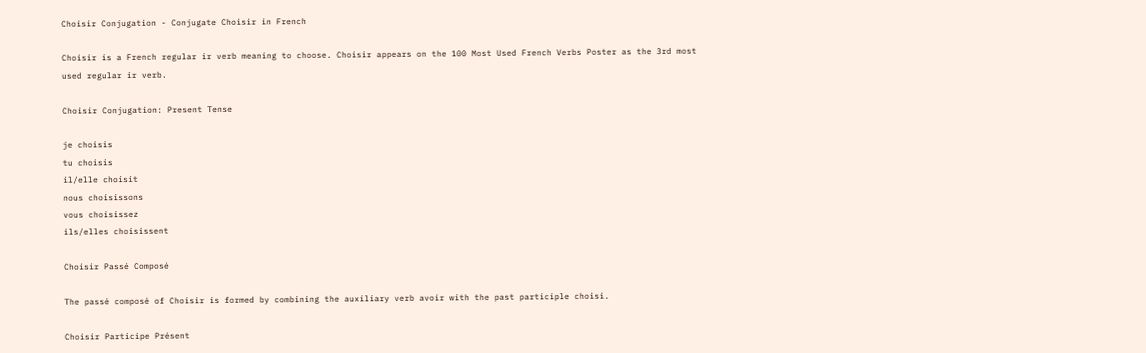Choisir Conjugation - Conjugate Choisir in French

Choisir is a French regular ir verb meaning to choose. Choisir appears on the 100 Most Used French Verbs Poster as the 3rd most used regular ir verb.

Choisir Conjugation: Present Tense

je choisis
tu choisis
il/elle choisit
nous choisissons
vous choisissez
ils/elles choisissent

Choisir Passé Composé

The passé composé of Choisir is formed by combining the auxiliary verb avoir with the past participle choisi.

Choisir Participe Présent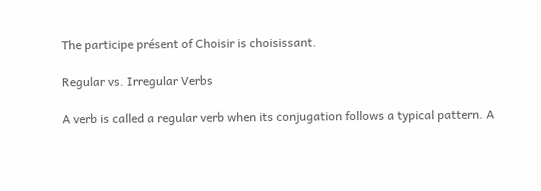The participe présent of Choisir is choisissant.

Regular vs. Irregular Verbs

A verb is called a regular verb when its conjugation follows a typical pattern. A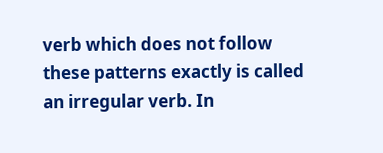verb which does not follow these patterns exactly is called an irregular verb. In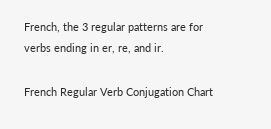French, the 3 regular patterns are for verbs ending in er, re, and ir.

French Regular Verb Conjugation Chart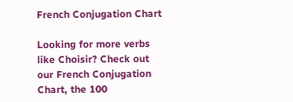French Conjugation Chart

Looking for more verbs like Choisir? Check out our French Conjugation Chart, the 100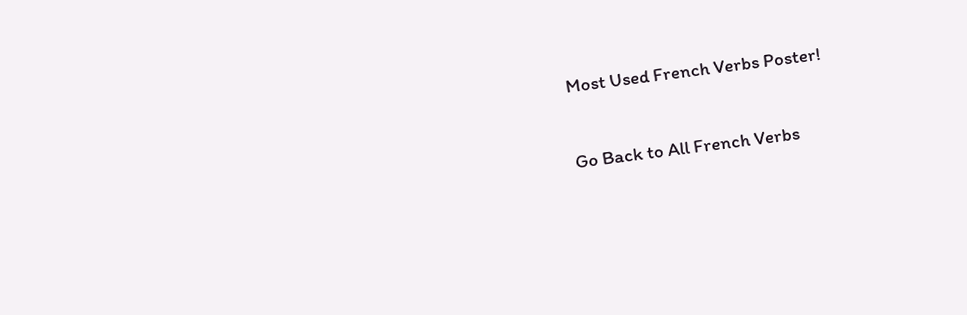Most Used French Verbs Poster!

Go Back to All French Verbs